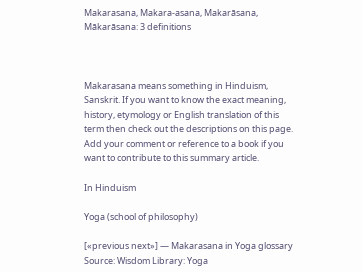Makarasana, Makara-asana, Makarāsana, Mākarāsana: 3 definitions



Makarasana means something in Hinduism, Sanskrit. If you want to know the exact meaning, history, etymology or English translation of this term then check out the descriptions on this page. Add your comment or reference to a book if you want to contribute to this summary article.

In Hinduism

Yoga (school of philosophy)

[«previous next»] — Makarasana in Yoga glossary
Source: Wisdom Library: Yoga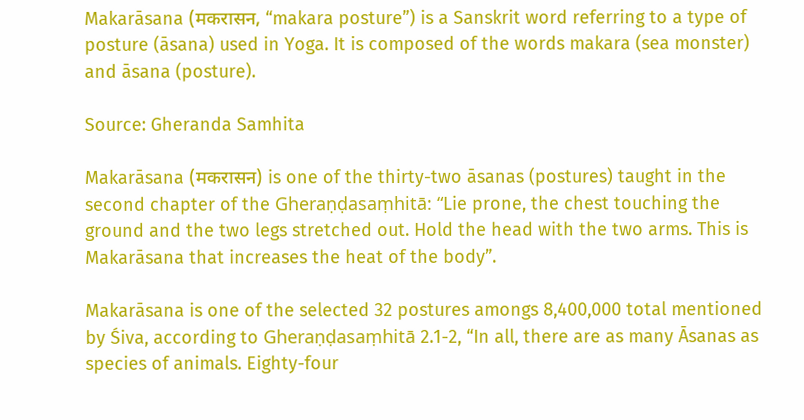Makarāsana (मकरासन, “makara posture”) is a Sanskrit word referring to a type of posture (āsana) used in Yoga. It is composed of the words makara (sea monster) and āsana (posture).

Source: Gheranda Samhita

Makarāsana (मकरासन) is one of the thirty-two āsanas (postures) taught in the second chapter of the Gheraṇḍasaṃhitā: “Lie prone, the chest touching the ground and the two legs stretched out. Hold the head with the two arms. This is Makarāsana that increases the heat of the body”.

Makarāsana is one of the selected 32 postures amongs 8,400,000 total mentioned by Śiva, according to Gheraṇḍasaṃhitā 2.1-2, “In all, there are as many Āsanas as species of animals. Eighty-four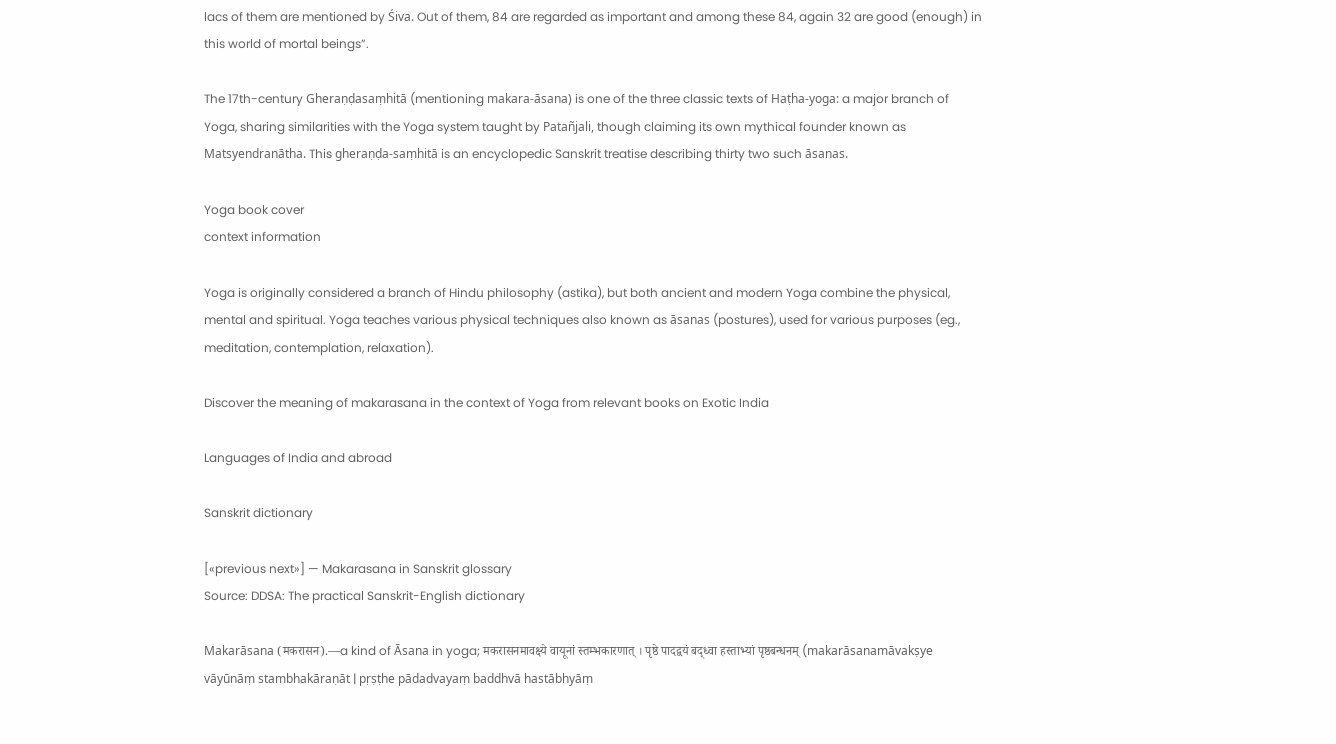lacs of them are mentioned by Śiva. Out of them, 84 are regarded as important and among these 84, again 32 are good (enough) in this world of mortal beings”.

The 17th-century Gheraṇḍasaṃhitā (mentioning makara-āsana) is one of the three classic texts of Haṭha-yoga: a major branch of Yoga, sharing similarities with the Yoga system taught by Patañjali, though claiming its own mythical founder known as Matsyendranātha. This gheraṇḍa-saṃhitā is an encyclopedic Sanskrit treatise describing thirty two such āsanas.

Yoga book cover
context information

Yoga is originally considered a branch of Hindu philosophy (astika), but both ancient and modern Yoga combine the physical, mental and spiritual. Yoga teaches various physical techniques also known as āsanas (postures), used for various purposes (eg., meditation, contemplation, relaxation).

Discover the meaning of makarasana in the context of Yoga from relevant books on Exotic India

Languages of India and abroad

Sanskrit dictionary

[«previous next»] — Makarasana in Sanskrit glossary
Source: DDSA: The practical Sanskrit-English dictionary

Makarāsana (मकरासन).—a kind of Āsana in yoga; मकरासनमावक्ष्ये वायूनां स्तम्भकारणात् । पृष्ठे पादद्वयं बद्ध्वा हस्ताभ्यां पृष्ठबन्धनम् (makarāsanamāvakṣye vāyūnāṃ stambhakāraṇāt | pṛṣṭhe pādadvayaṃ baddhvā hastābhyāṃ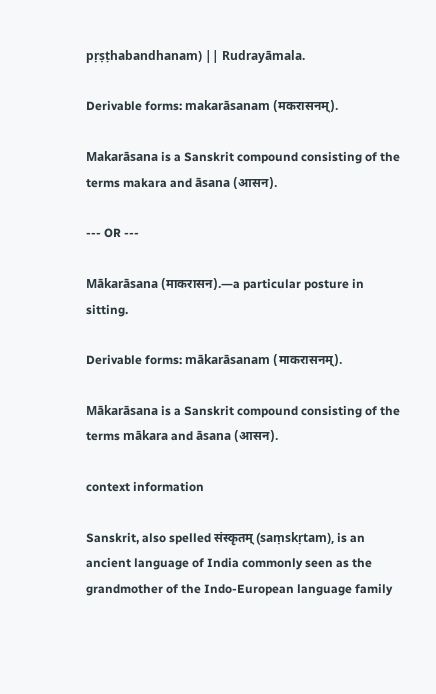pṛṣṭhabandhanam) || Rudrayāmala.

Derivable forms: makarāsanam (मकरासनम्).

Makarāsana is a Sanskrit compound consisting of the terms makara and āsana (आसन).

--- OR ---

Mākarāsana (माकरासन).—a particular posture in sitting.

Derivable forms: mākarāsanam (माकरासनम्).

Mākarāsana is a Sanskrit compound consisting of the terms mākara and āsana (आसन).

context information

Sanskrit, also spelled संस्कृतम् (saṃskṛtam), is an ancient language of India commonly seen as the grandmother of the Indo-European language family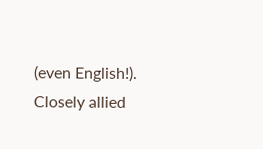(even English!). Closely allied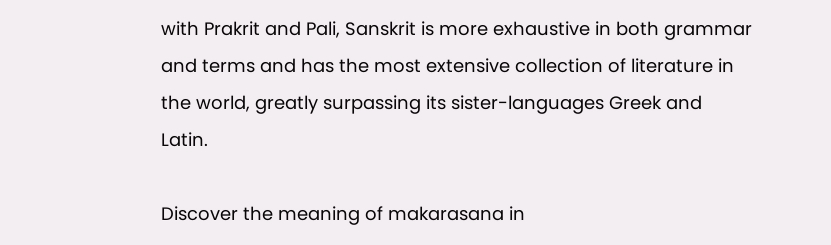with Prakrit and Pali, Sanskrit is more exhaustive in both grammar and terms and has the most extensive collection of literature in the world, greatly surpassing its sister-languages Greek and Latin.

Discover the meaning of makarasana in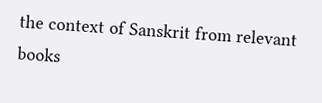the context of Sanskrit from relevant books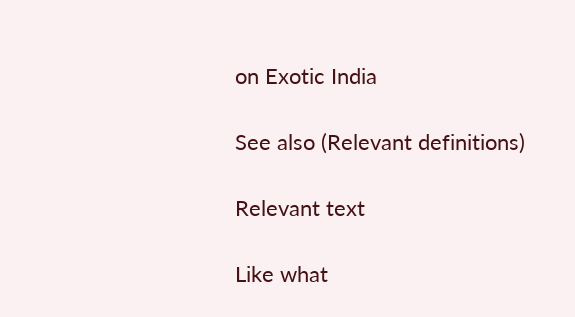on Exotic India

See also (Relevant definitions)

Relevant text

Like what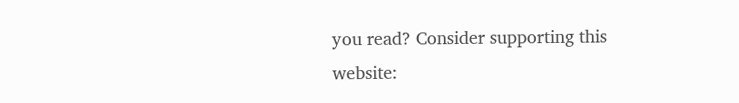you read? Consider supporting this website: